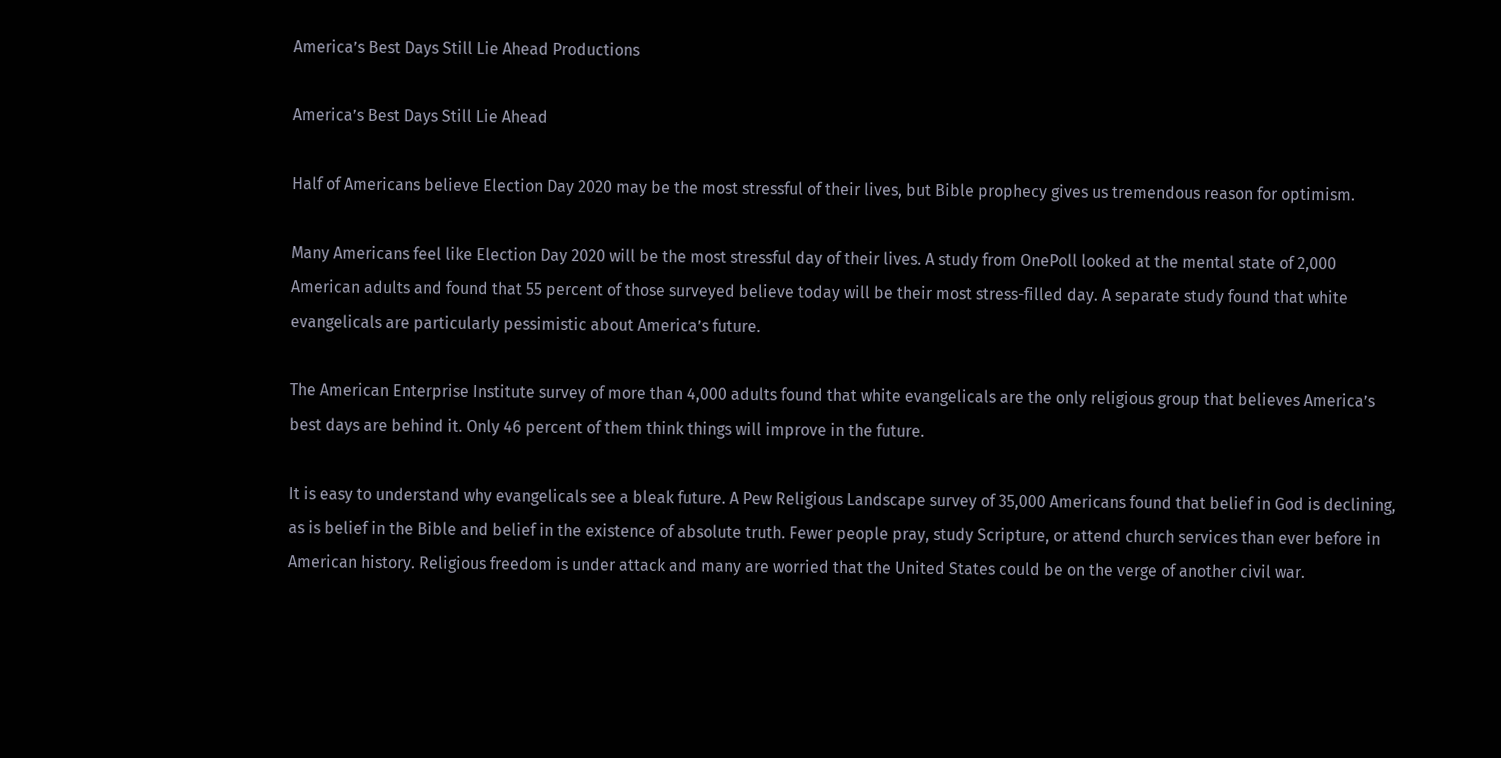America’s Best Days Still Lie Ahead Productions

America’s Best Days Still Lie Ahead

Half of Americans believe Election Day 2020 may be the most stressful of their lives, but Bible prophecy gives us tremendous reason for optimism.

Many Americans feel like Election Day 2020 will be the most stressful day of their lives. A study from OnePoll looked at the mental state of 2,000 American adults and found that 55 percent of those surveyed believe today will be their most stress-filled day. A separate study found that white evangelicals are particularly pessimistic about America’s future.

The American Enterprise Institute survey of more than 4,000 adults found that white evangelicals are the only religious group that believes America’s best days are behind it. Only 46 percent of them think things will improve in the future.

It is easy to understand why evangelicals see a bleak future. A Pew Religious Landscape survey of 35,000 Americans found that belief in God is declining, as is belief in the Bible and belief in the existence of absolute truth. Fewer people pray, study Scripture, or attend church services than ever before in American history. Religious freedom is under attack and many are worried that the United States could be on the verge of another civil war.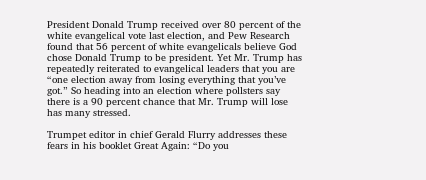President Donald Trump received over 80 percent of the white evangelical vote last election, and Pew Research found that 56 percent of white evangelicals believe God chose Donald Trump to be president. Yet Mr. Trump has repeatedly reiterated to evangelical leaders that you are “one election away from losing everything that you’ve got.” So heading into an election where pollsters say there is a 90 percent chance that Mr. Trump will lose has many stressed.

Trumpet editor in chief Gerald Flurry addresses these fears in his booklet Great Again: “Do you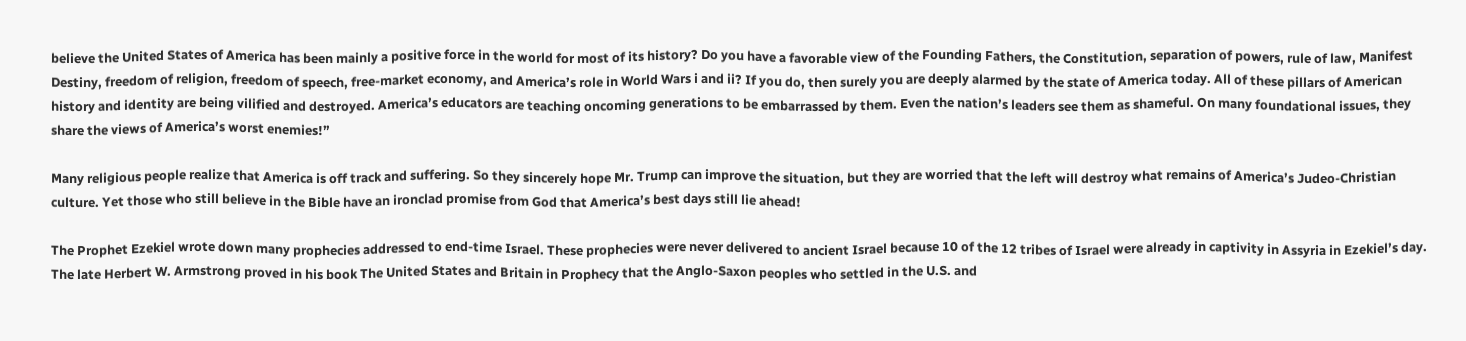believe the United States of America has been mainly a positive force in the world for most of its history? Do you have a favorable view of the Founding Fathers, the Constitution, separation of powers, rule of law, Manifest Destiny, freedom of religion, freedom of speech, free-market economy, and America’s role in World Wars i and ii? If you do, then surely you are deeply alarmed by the state of America today. All of these pillars of American history and identity are being vilified and destroyed. America’s educators are teaching oncoming generations to be embarrassed by them. Even the nation’s leaders see them as shameful. On many foundational issues, they share the views of America’s worst enemies!”

Many religious people realize that America is off track and suffering. So they sincerely hope Mr. Trump can improve the situation, but they are worried that the left will destroy what remains of America’s Judeo-Christian culture. Yet those who still believe in the Bible have an ironclad promise from God that America’s best days still lie ahead!

The Prophet Ezekiel wrote down many prophecies addressed to end-time Israel. These prophecies were never delivered to ancient Israel because 10 of the 12 tribes of Israel were already in captivity in Assyria in Ezekiel’s day. The late Herbert W. Armstrong proved in his book The United States and Britain in Prophecy that the Anglo-Saxon peoples who settled in the U.S. and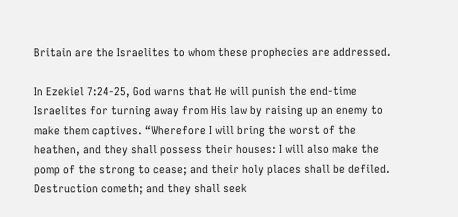Britain are the Israelites to whom these prophecies are addressed.

In Ezekiel 7:24-25, God warns that He will punish the end-time Israelites for turning away from His law by raising up an enemy to make them captives. “Wherefore I will bring the worst of the heathen, and they shall possess their houses: I will also make the pomp of the strong to cease; and their holy places shall be defiled. Destruction cometh; and they shall seek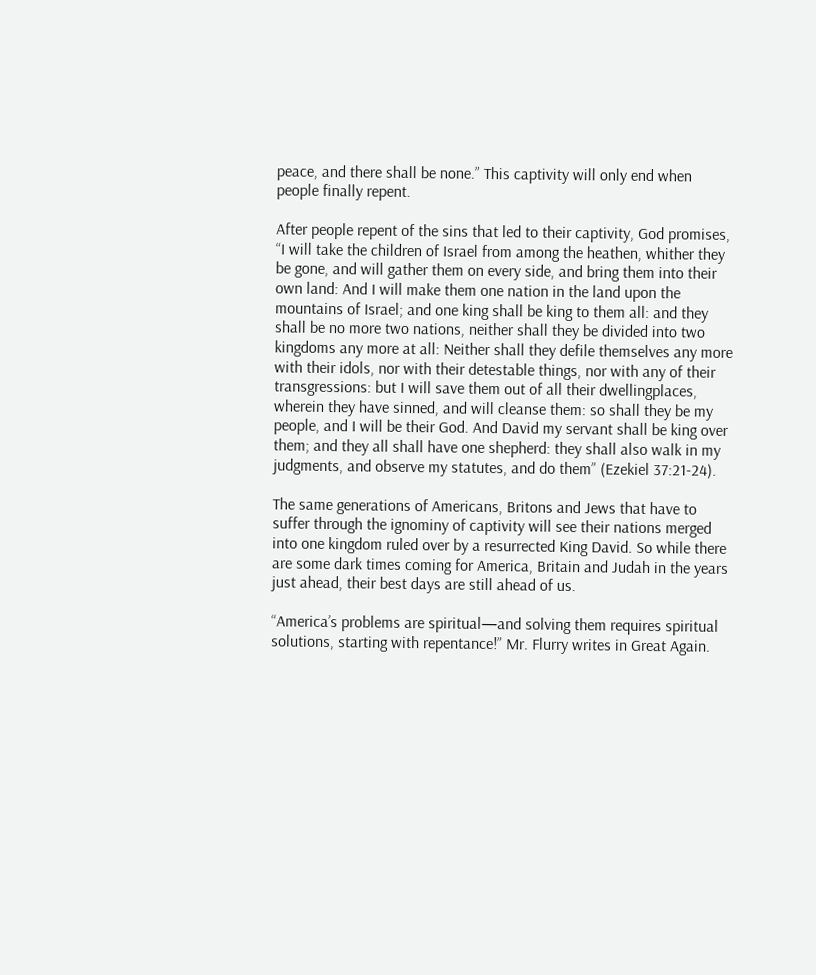peace, and there shall be none.” This captivity will only end when people finally repent.

After people repent of the sins that led to their captivity, God promises, “I will take the children of Israel from among the heathen, whither they be gone, and will gather them on every side, and bring them into their own land: And I will make them one nation in the land upon the mountains of Israel; and one king shall be king to them all: and they shall be no more two nations, neither shall they be divided into two kingdoms any more at all: Neither shall they defile themselves any more with their idols, nor with their detestable things, nor with any of their transgressions: but I will save them out of all their dwellingplaces, wherein they have sinned, and will cleanse them: so shall they be my people, and I will be their God. And David my servant shall be king over them; and they all shall have one shepherd: they shall also walk in my judgments, and observe my statutes, and do them” (Ezekiel 37:21-24).

The same generations of Americans, Britons and Jews that have to suffer through the ignominy of captivity will see their nations merged into one kingdom ruled over by a resurrected King David. So while there are some dark times coming for America, Britain and Judah in the years just ahead, their best days are still ahead of us.

“America’s problems are spiritual—and solving them requires spiritual solutions, starting with repentance!” Mr. Flurry writes in Great Again.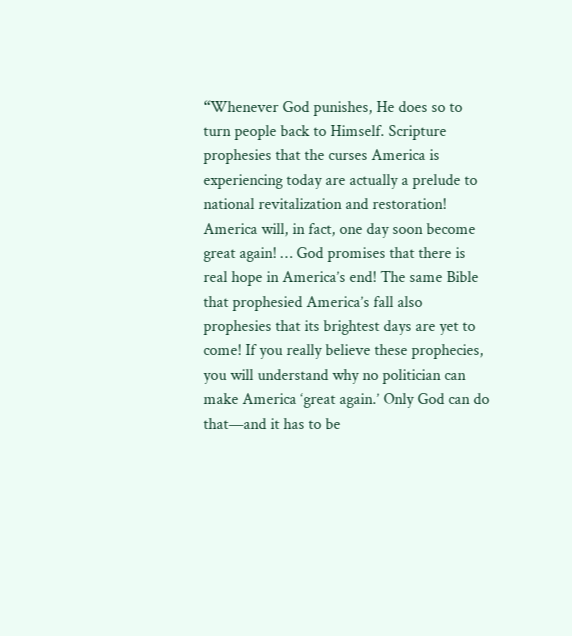“Whenever God punishes, He does so to turn people back to Himself. Scripture prophesies that the curses America is experiencing today are actually a prelude to national revitalization and restoration! America will, in fact, one day soon become great again! … God promises that there is real hope in America’s end! The same Bible that prophesied America’s fall also prophesies that its brightest days are yet to come! If you really believe these prophecies, you will understand why no politician can make America ‘great again.’ Only God can do that—and it has to be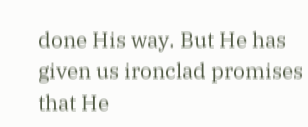done His way. But He has given us ironclad promises that He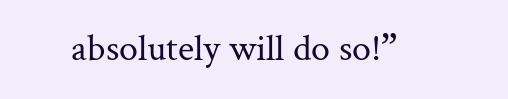absolutely will do so!”